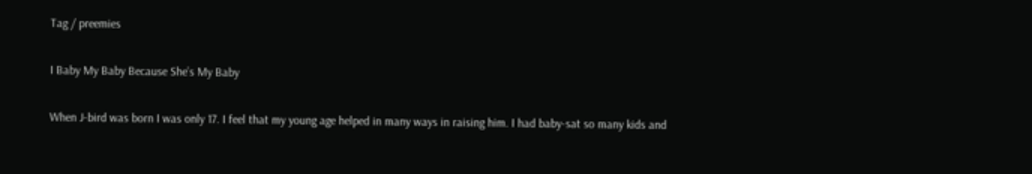Tag / preemies

I Baby My Baby Because She’s My Baby

When J-bird was born I was only 17. I feel that my young age helped in many ways in raising him. I had baby-sat so many kids and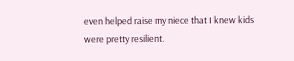even helped raise my niece that I knew kids were pretty resilient.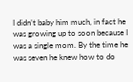I didn’t baby him much, in fact he was growing up to soon because I was a single mom. By the time he was seven he knew how to do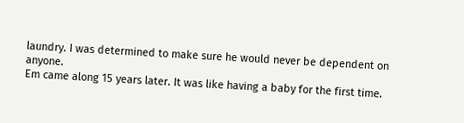laundry. I was determined to make sure he would never be dependent on anyone.
Em came along 15 years later. It was like having a baby for the first time.